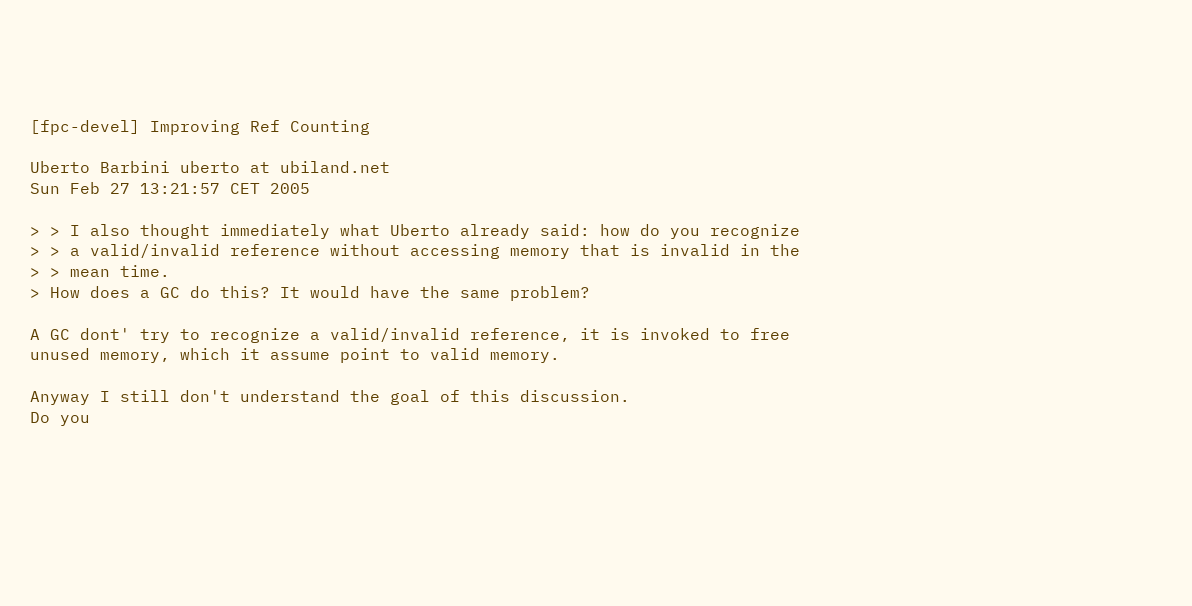[fpc-devel] Improving Ref Counting

Uberto Barbini uberto at ubiland.net
Sun Feb 27 13:21:57 CET 2005

> > I also thought immediately what Uberto already said: how do you recognize
> > a valid/invalid reference without accessing memory that is invalid in the
> > mean time.
> How does a GC do this? It would have the same problem?

A GC dont' try to recognize a valid/invalid reference, it is invoked to free
unused memory, which it assume point to valid memory.

Anyway I still don't understand the goal of this discussion.
Do you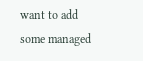want to add some managed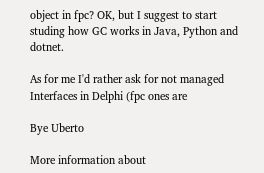object in fpc? OK, but I suggest to start
studing how GC works in Java, Python and dotnet.

As for me I'd rather ask for not managed Interfaces in Delphi (fpc ones are

Bye Uberto

More information about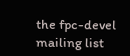the fpc-devel mailing list